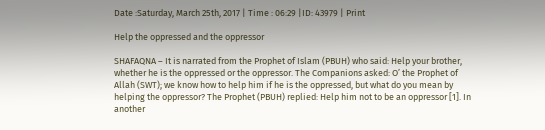Date :Saturday, March 25th, 2017 | Time : 06:29 |ID: 43979 | Print

Help the oppressed and the oppressor

SHAFAQNA – It is narrated from the Prophet of Islam (PBUH) who said: Help your brother, whether he is the oppressed or the oppressor. The Companions asked: O’ the Prophet of Allah (SWT); we know how to help him if he is the oppressed, but what do you mean by helping the oppressor? The Prophet (PBUH) replied: Help him not to be an oppressor [1]. In another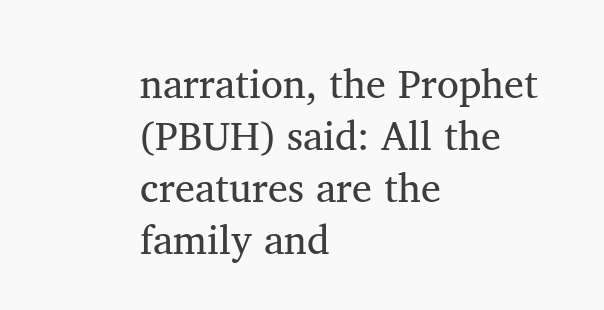narration, the Prophet (PBUH) said: All the creatures are the family and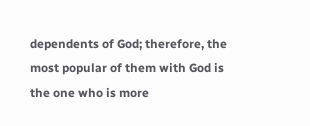dependents of God; therefore, the most popular of them with God is the one who is more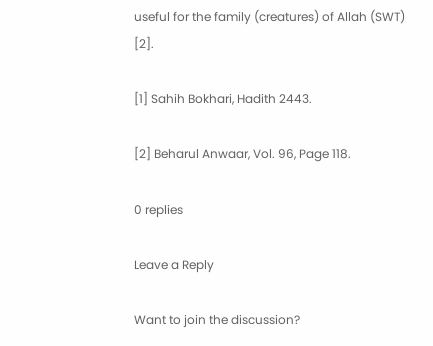useful for the family (creatures) of Allah (SWT) [2].

[1] Sahih Bokhari, Hadith 2443.

[2] Beharul Anwaar, Vol. 96, Page 118.

0 replies

Leave a Reply

Want to join the discussion?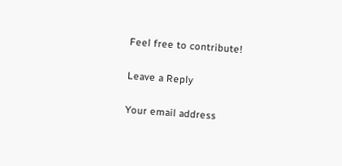Feel free to contribute!

Leave a Reply

Your email address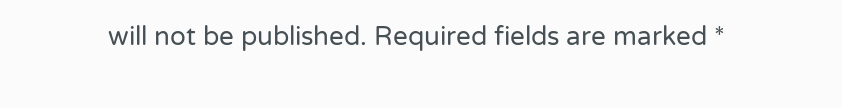will not be published. Required fields are marked *